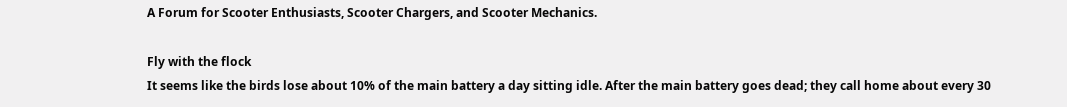A Forum for Scooter Enthusiasts, Scooter Chargers, and Scooter Mechanics.

Fly with the flock
It seems like the birds lose about 10% of the main battery a day sitting idle. After the main battery goes dead; they call home about every 30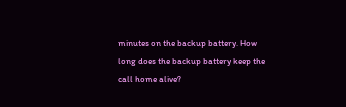minutes on the backup battery. How long does the backup battery keep the call home alive?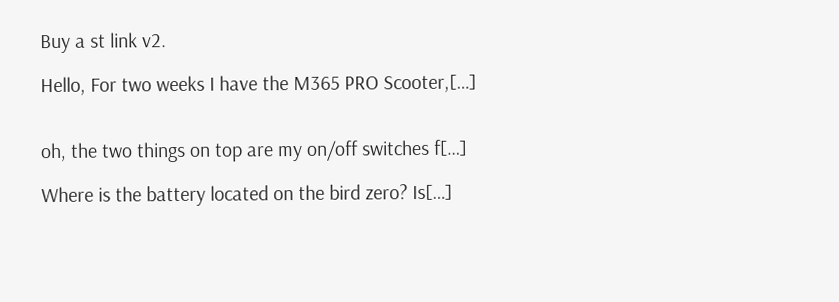Buy a st link v2.

Hello, For two weeks I have the M365 PRO Scooter,[…]


oh, the two things on top are my on/off switches f[…]

Where is the battery located on the bird zero? Is[…]